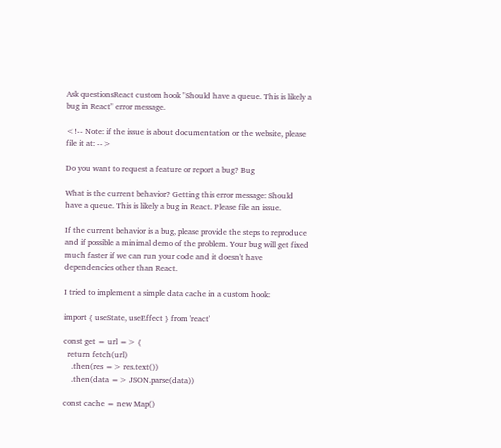Ask questionsReact custom hook "Should have a queue. This is likely a bug in React" error message.

<!-- Note: if the issue is about documentation or the website, please file it at: -->

Do you want to request a feature or report a bug? Bug

What is the current behavior? Getting this error message: Should have a queue. This is likely a bug in React. Please file an issue.

If the current behavior is a bug, please provide the steps to reproduce and if possible a minimal demo of the problem. Your bug will get fixed much faster if we can run your code and it doesn't have dependencies other than React.

I tried to implement a simple data cache in a custom hook:

import { useState, useEffect } from 'react'

const get = url => {
  return fetch(url)
    .then(res => res.text())
    .then(data => JSON.parse(data))

const cache = new Map()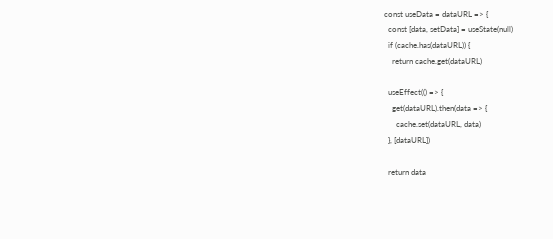const useData = dataURL => {
  const [data, setData] = useState(null)
  if (cache.has(dataURL)) {
    return cache.get(dataURL)

  useEffect(() => {
    get(dataURL).then(data => {
      cache.set(dataURL, data)
  }, [dataURL])

  return data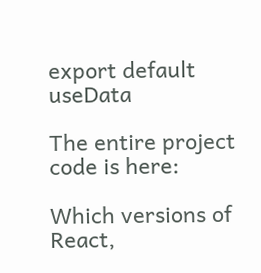export default useData

The entire project code is here:

Which versions of React,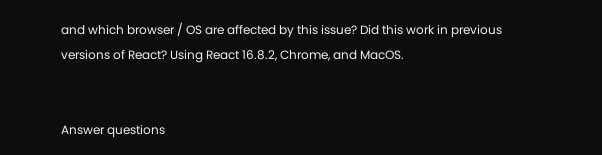and which browser / OS are affected by this issue? Did this work in previous versions of React? Using React 16.8.2, Chrome, and MacOS.


Answer questions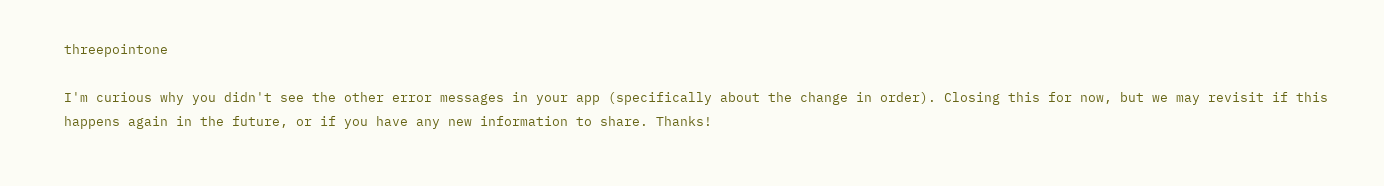threepointone

I'm curious why you didn't see the other error messages in your app (specifically about the change in order). Closing this for now, but we may revisit if this happens again in the future, or if you have any new information to share. Thanks!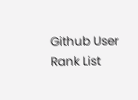Github User Rank List